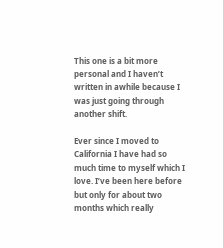This one is a bit more personal and I haven’t written in awhile because I was just going through another shift.

Ever since I moved to California I have had so much time to myself which I love. I’ve been here before but only for about two months which really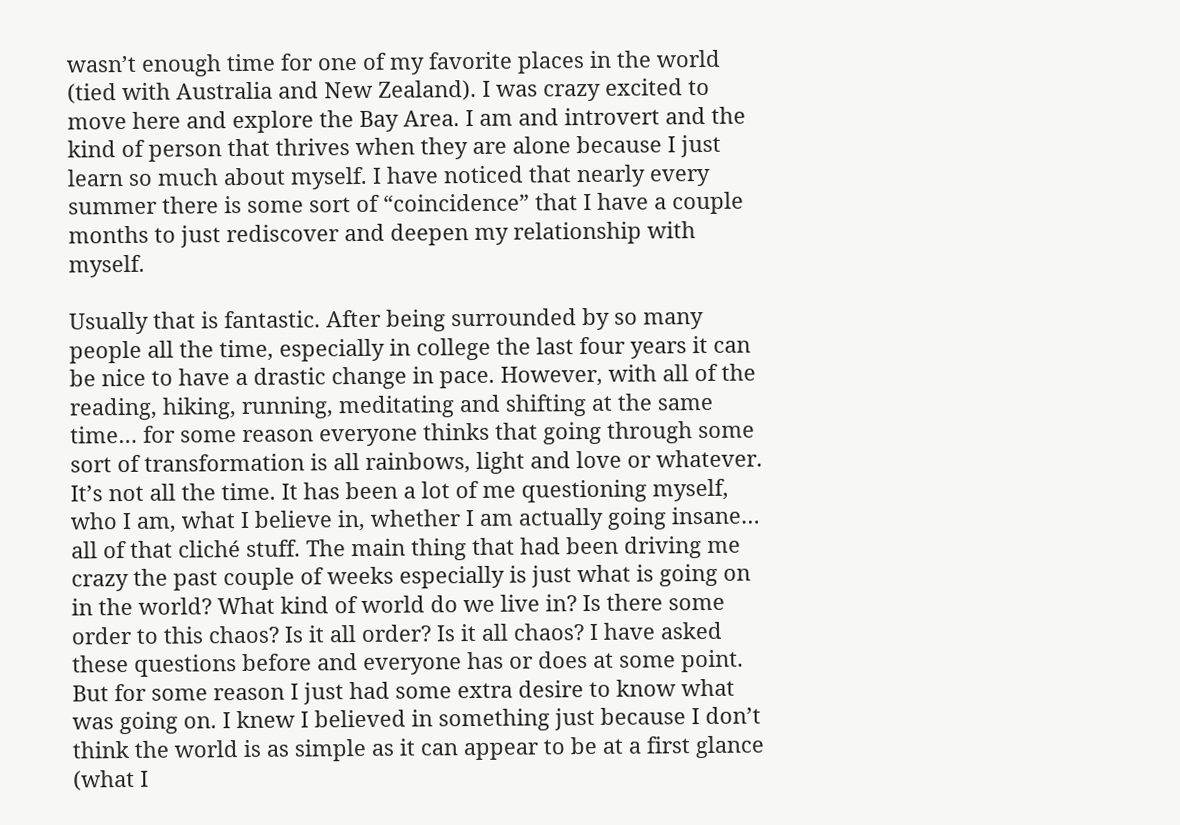wasn’t enough time for one of my favorite places in the world (tied with Australia and New Zealand). I was crazy excited to move here and explore the Bay Area. I am and introvert and the kind of person that thrives when they are alone because I just learn so much about myself. I have noticed that nearly every summer there is some sort of “coincidence” that I have a couple months to just rediscover and deepen my relationship with myself.

Usually that is fantastic. After being surrounded by so many people all the time, especially in college the last four years it can be nice to have a drastic change in pace. However, with all of the reading, hiking, running, meditating and shifting at the same time… for some reason everyone thinks that going through some sort of transformation is all rainbows, light and love or whatever. It’s not all the time. It has been a lot of me questioning myself, who I am, what I believe in, whether I am actually going insane… all of that cliché stuff. The main thing that had been driving me crazy the past couple of weeks especially is just what is going on in the world? What kind of world do we live in? Is there some order to this chaos? Is it all order? Is it all chaos? I have asked these questions before and everyone has or does at some point. But for some reason I just had some extra desire to know what was going on. I knew I believed in something just because I don’t think the world is as simple as it can appear to be at a first glance (what I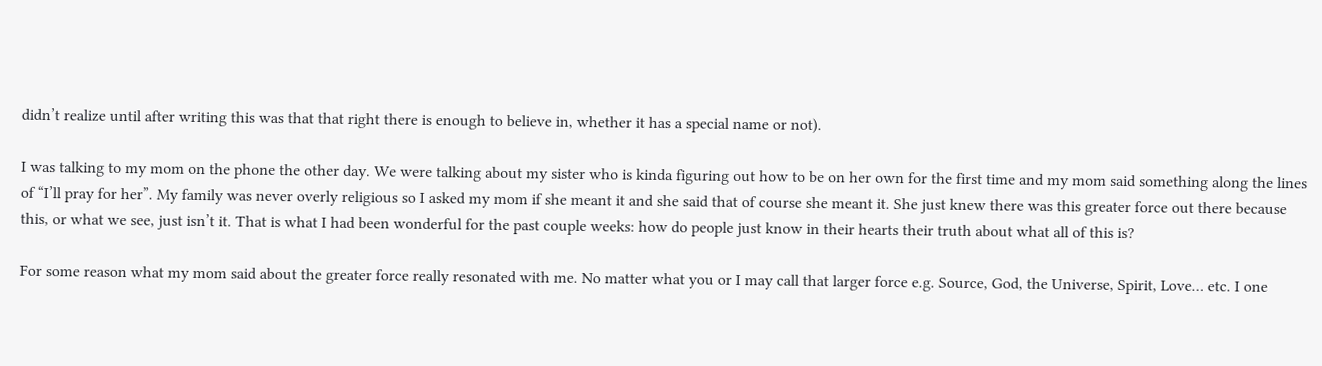didn’t realize until after writing this was that that right there is enough to believe in, whether it has a special name or not).

I was talking to my mom on the phone the other day. We were talking about my sister who is kinda figuring out how to be on her own for the first time and my mom said something along the lines of “I’ll pray for her”. My family was never overly religious so I asked my mom if she meant it and she said that of course she meant it. She just knew there was this greater force out there because this, or what we see, just isn’t it. That is what I had been wonderful for the past couple weeks: how do people just know in their hearts their truth about what all of this is?

For some reason what my mom said about the greater force really resonated with me. No matter what you or I may call that larger force e.g. Source, God, the Universe, Spirit, Love… etc. I one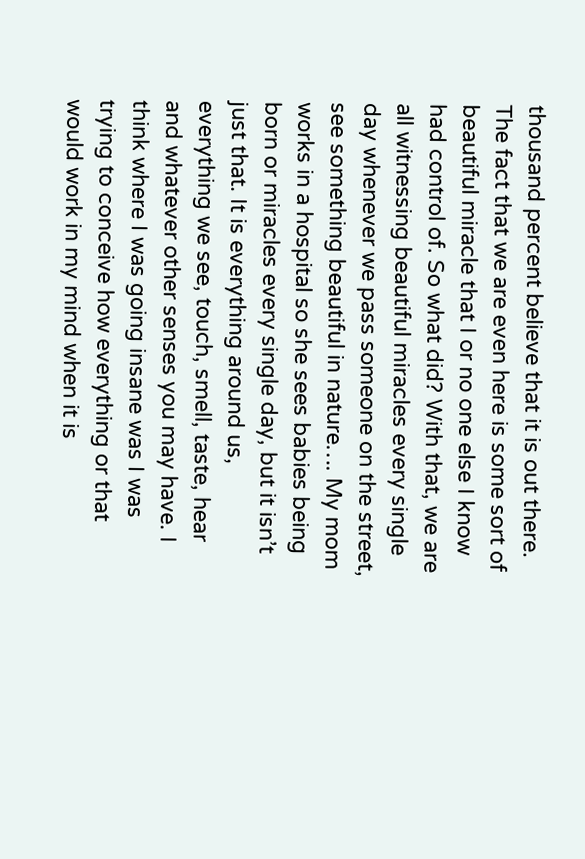thousand percent believe that it is out there. The fact that we are even here is some sort of beautiful miracle that I or no one else I know had control of. So what did? With that, we are all witnessing beautiful miracles every single day whenever we pass someone on the street, see something beautiful in nature…. My mom works in a hospital so she sees babies being born or miracles every single day, but it isn’t just that. It is everything around us, everything we see, touch, smell, taste, hear and whatever other senses you may have. I think where I was going insane was I was trying to conceive how everything or that would work in my mind when it is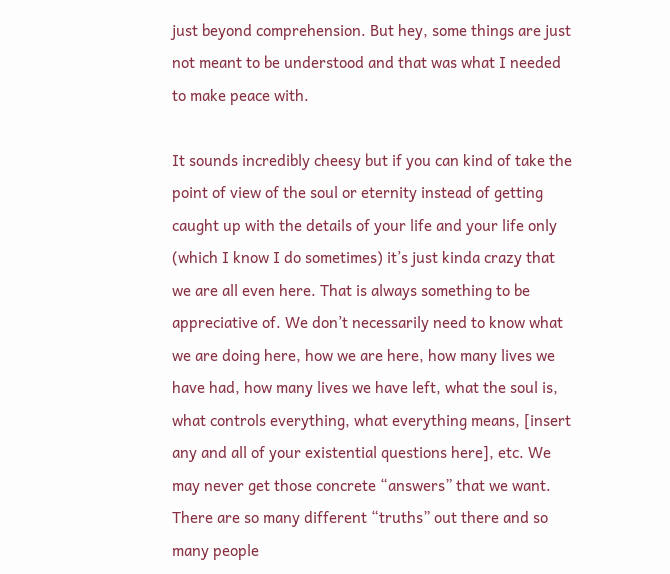just beyond comprehension. But hey, some things are just not meant to be understood and that was what I needed to make peace with.

It sounds incredibly cheesy but if you can kind of take the point of view of the soul or eternity instead of getting caught up with the details of your life and your life only (which I know I do sometimes) it’s just kinda crazy that we are all even here. That is always something to be appreciative of. We don’t necessarily need to know what we are doing here, how we are here, how many lives we have had, how many lives we have left, what the soul is, what controls everything, what everything means, [insert any and all of your existential questions here], etc. We may never get those concrete “answers” that we want. There are so many different “truths” out there and so many people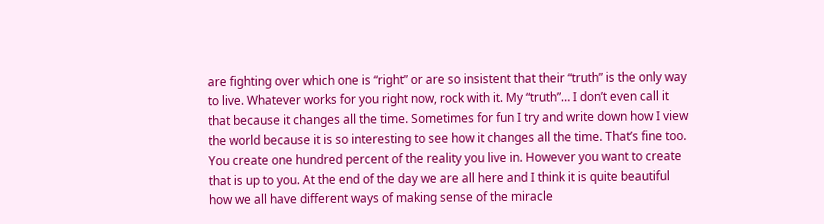are fighting over which one is “right” or are so insistent that their “truth” is the only way to live. Whatever works for you right now, rock with it. My “truth”… I don’t even call it that because it changes all the time. Sometimes for fun I try and write down how I view the world because it is so interesting to see how it changes all the time. That’s fine too. You create one hundred percent of the reality you live in. However you want to create that is up to you. At the end of the day we are all here and I think it is quite beautiful how we all have different ways of making sense of the miracle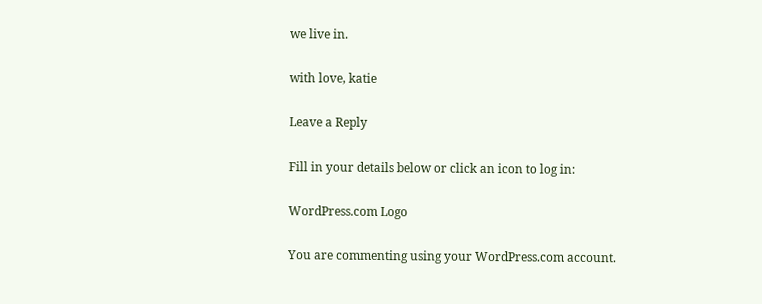we live in.

with love, katie

Leave a Reply

Fill in your details below or click an icon to log in:

WordPress.com Logo

You are commenting using your WordPress.com account.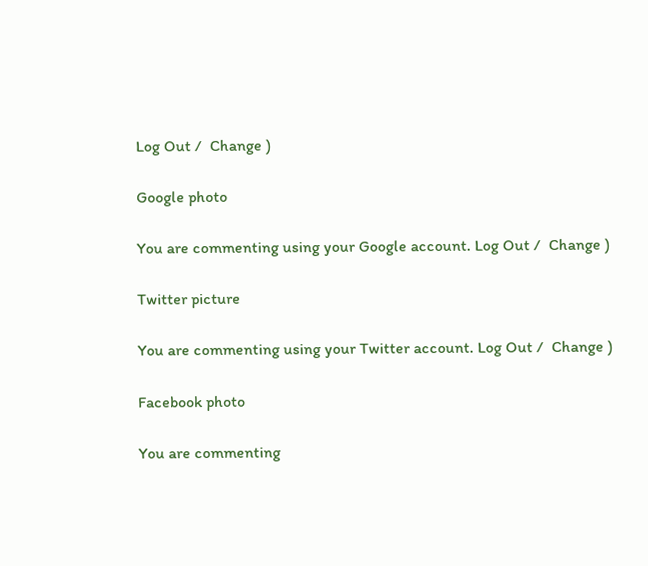Log Out /  Change )

Google photo

You are commenting using your Google account. Log Out /  Change )

Twitter picture

You are commenting using your Twitter account. Log Out /  Change )

Facebook photo

You are commenting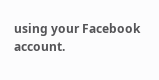using your Facebook account.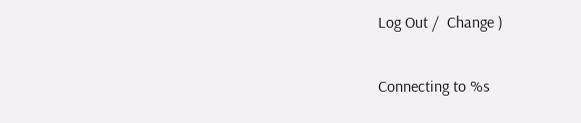Log Out /  Change )

Connecting to %s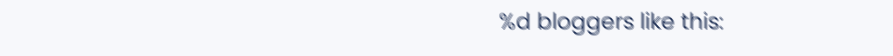%d bloggers like this: